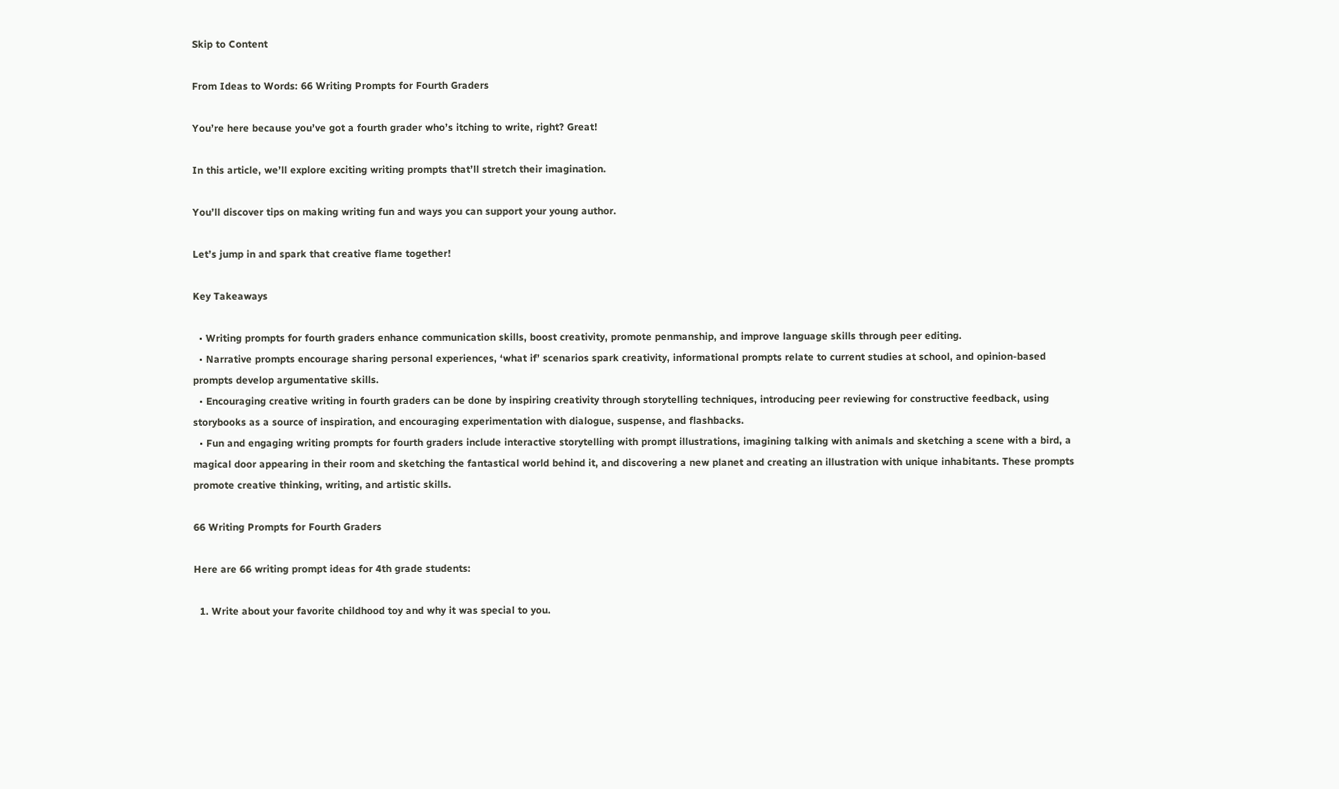Skip to Content

From Ideas to Words: 66 Writing Prompts for Fourth Graders

You’re here because you’ve got a fourth grader who’s itching to write, right? Great!

In this article, we’ll explore exciting writing prompts that’ll stretch their imagination.

You’ll discover tips on making writing fun and ways you can support your young author.

Let’s jump in and spark that creative flame together!

Key Takeaways

  • Writing prompts for fourth graders enhance communication skills, boost creativity, promote penmanship, and improve language skills through peer editing.
  • Narrative prompts encourage sharing personal experiences, ‘what if’ scenarios spark creativity, informational prompts relate to current studies at school, and opinion-based prompts develop argumentative skills.
  • Encouraging creative writing in fourth graders can be done by inspiring creativity through storytelling techniques, introducing peer reviewing for constructive feedback, using storybooks as a source of inspiration, and encouraging experimentation with dialogue, suspense, and flashbacks.
  • Fun and engaging writing prompts for fourth graders include interactive storytelling with prompt illustrations, imagining talking with animals and sketching a scene with a bird, a magical door appearing in their room and sketching the fantastical world behind it, and discovering a new planet and creating an illustration with unique inhabitants. These prompts promote creative thinking, writing, and artistic skills.

66 Writing Prompts for Fourth Graders

Here are 66 writing prompt ideas for 4th grade students:

  1. Write about your favorite childhood toy and why it was special to you.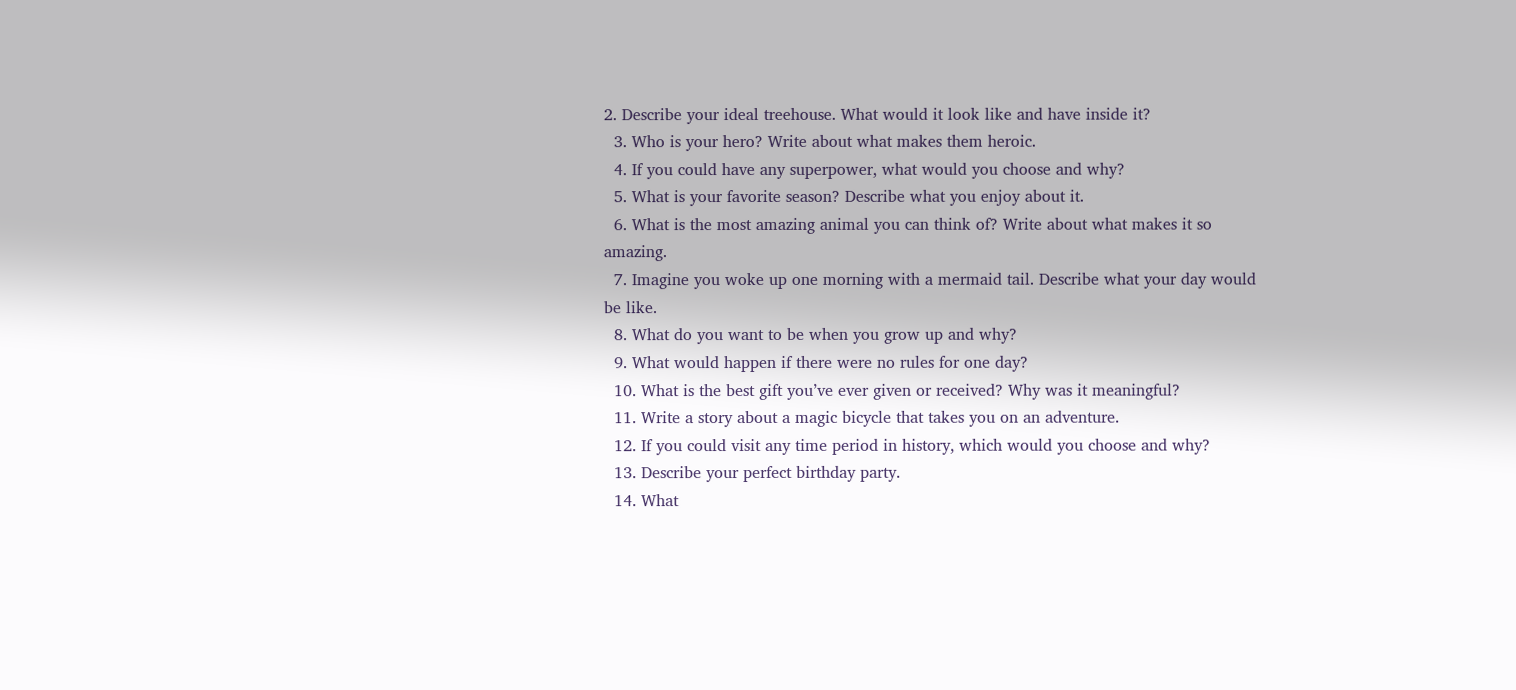2. Describe your ideal treehouse. What would it look like and have inside it?
  3. Who is your hero? Write about what makes them heroic.
  4. If you could have any superpower, what would you choose and why?
  5. What is your favorite season? Describe what you enjoy about it.
  6. What is the most amazing animal you can think of? Write about what makes it so amazing.
  7. Imagine you woke up one morning with a mermaid tail. Describe what your day would be like.
  8. What do you want to be when you grow up and why?
  9. What would happen if there were no rules for one day?
  10. What is the best gift you’ve ever given or received? Why was it meaningful?
  11. Write a story about a magic bicycle that takes you on an adventure.
  12. If you could visit any time period in history, which would you choose and why?
  13. Describe your perfect birthday party.
  14. What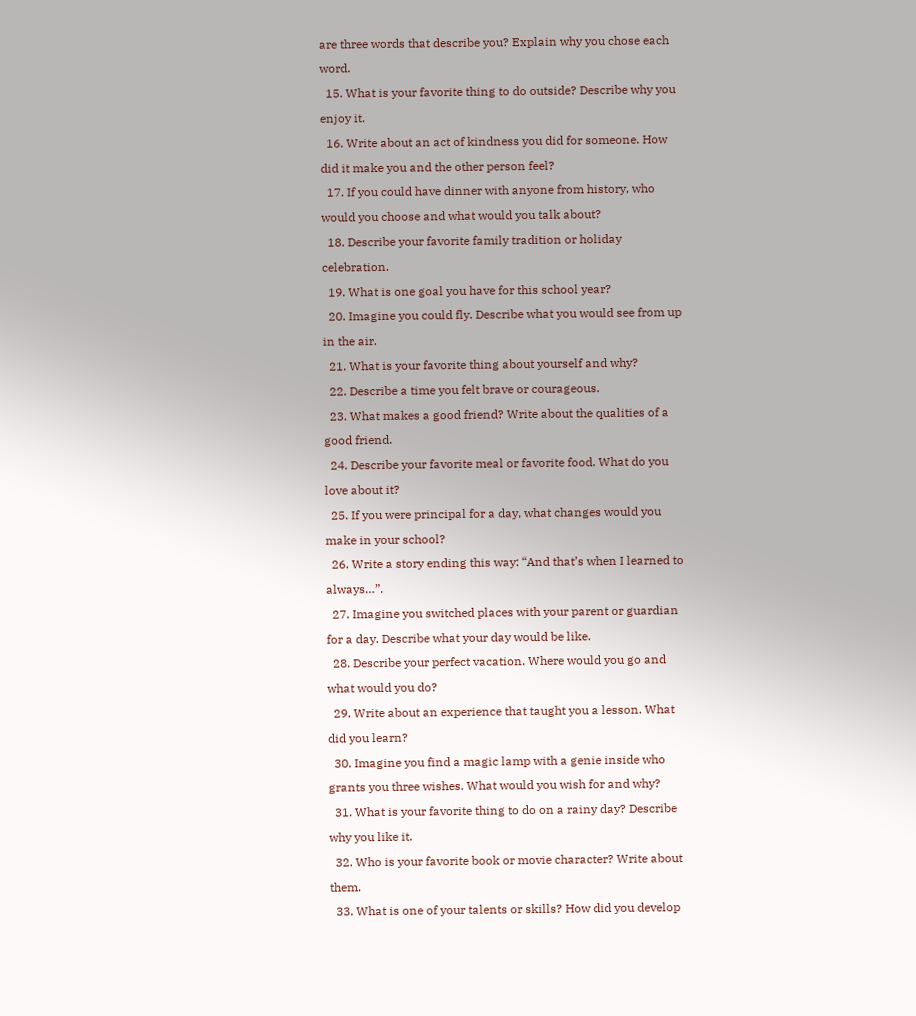are three words that describe you? Explain why you chose each word.
  15. What is your favorite thing to do outside? Describe why you enjoy it.
  16. Write about an act of kindness you did for someone. How did it make you and the other person feel?
  17. If you could have dinner with anyone from history, who would you choose and what would you talk about?
  18. Describe your favorite family tradition or holiday celebration.
  19. What is one goal you have for this school year?
  20. Imagine you could fly. Describe what you would see from up in the air.
  21. What is your favorite thing about yourself and why?
  22. Describe a time you felt brave or courageous.
  23. What makes a good friend? Write about the qualities of a good friend.
  24. Describe your favorite meal or favorite food. What do you love about it?
  25. If you were principal for a day, what changes would you make in your school?
  26. Write a story ending this way: “And that’s when I learned to always…”.
  27. Imagine you switched places with your parent or guardian for a day. Describe what your day would be like.
  28. Describe your perfect vacation. Where would you go and what would you do?
  29. Write about an experience that taught you a lesson. What did you learn?
  30. Imagine you find a magic lamp with a genie inside who grants you three wishes. What would you wish for and why?
  31. What is your favorite thing to do on a rainy day? Describe why you like it.
  32. Who is your favorite book or movie character? Write about them.
  33. What is one of your talents or skills? How did you develop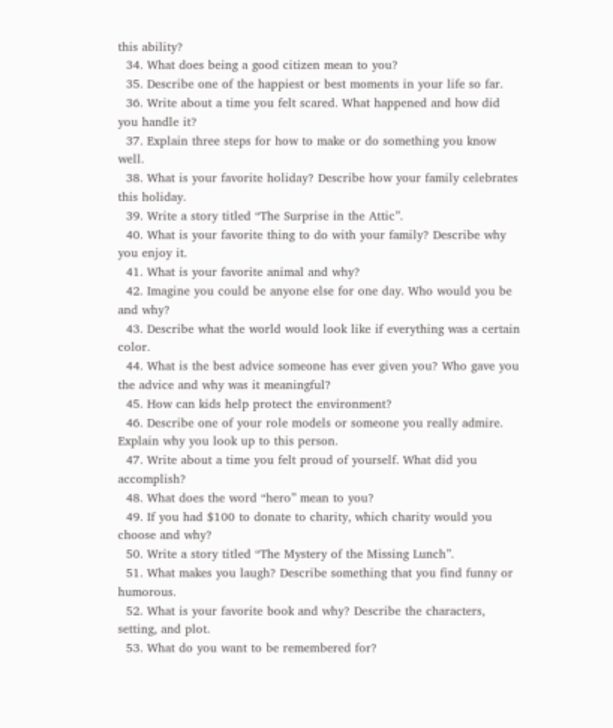this ability?
  34. What does being a good citizen mean to you?
  35. Describe one of the happiest or best moments in your life so far.
  36. Write about a time you felt scared. What happened and how did you handle it?
  37. Explain three steps for how to make or do something you know well.
  38. What is your favorite holiday? Describe how your family celebrates this holiday.
  39. Write a story titled “The Surprise in the Attic”.
  40. What is your favorite thing to do with your family? Describe why you enjoy it.
  41. What is your favorite animal and why?
  42. Imagine you could be anyone else for one day. Who would you be and why?
  43. Describe what the world would look like if everything was a certain color.
  44. What is the best advice someone has ever given you? Who gave you the advice and why was it meaningful?
  45. How can kids help protect the environment?
  46. Describe one of your role models or someone you really admire. Explain why you look up to this person.
  47. Write about a time you felt proud of yourself. What did you accomplish?
  48. What does the word “hero” mean to you?
  49. If you had $100 to donate to charity, which charity would you choose and why?
  50. Write a story titled “The Mystery of the Missing Lunch”.
  51. What makes you laugh? Describe something that you find funny or humorous.
  52. What is your favorite book and why? Describe the characters, setting, and plot.
  53. What do you want to be remembered for?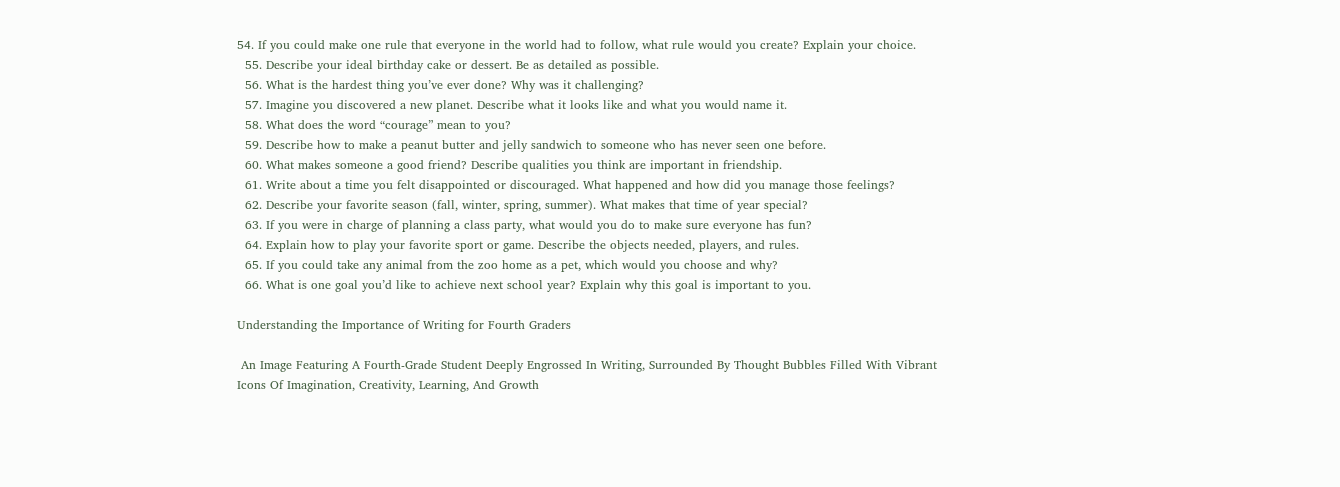54. If you could make one rule that everyone in the world had to follow, what rule would you create? Explain your choice.
  55. Describe your ideal birthday cake or dessert. Be as detailed as possible.
  56. What is the hardest thing you’ve ever done? Why was it challenging?
  57. Imagine you discovered a new planet. Describe what it looks like and what you would name it.
  58. What does the word “courage” mean to you?
  59. Describe how to make a peanut butter and jelly sandwich to someone who has never seen one before.
  60. What makes someone a good friend? Describe qualities you think are important in friendship.
  61. Write about a time you felt disappointed or discouraged. What happened and how did you manage those feelings?
  62. Describe your favorite season (fall, winter, spring, summer). What makes that time of year special?
  63. If you were in charge of planning a class party, what would you do to make sure everyone has fun?
  64. Explain how to play your favorite sport or game. Describe the objects needed, players, and rules.
  65. If you could take any animal from the zoo home as a pet, which would you choose and why?
  66. What is one goal you’d like to achieve next school year? Explain why this goal is important to you.

Understanding the Importance of Writing for Fourth Graders

 An Image Featuring A Fourth-Grade Student Deeply Engrossed In Writing, Surrounded By Thought Bubbles Filled With Vibrant Icons Of Imagination, Creativity, Learning, And Growth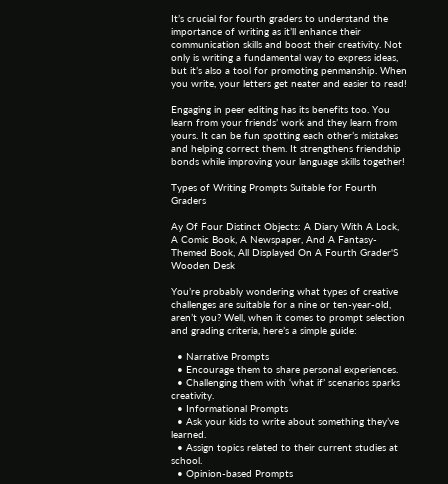It’s crucial for fourth graders to understand the importance of writing as it’ll enhance their communication skills and boost their creativity. Not only is writing a fundamental way to express ideas, but it’s also a tool for promoting penmanship. When you write, your letters get neater and easier to read!

Engaging in peer editing has its benefits too. You learn from your friends’ work and they learn from yours. It can be fun spotting each other’s mistakes and helping correct them. It strengthens friendship bonds while improving your language skills together!

Types of Writing Prompts Suitable for Fourth Graders

Ay Of Four Distinct Objects: A Diary With A Lock, A Comic Book, A Newspaper, And A Fantasy-Themed Book, All Displayed On A Fourth Grader'S Wooden Desk

You’re probably wondering what types of creative challenges are suitable for a nine or ten-year-old, aren’t you? Well, when it comes to prompt selection and grading criteria, here’s a simple guide:

  • Narrative Prompts
  • Encourage them to share personal experiences.
  • Challenging them with ‘what if’ scenarios sparks creativity.
  • Informational Prompts
  • Ask your kids to write about something they’ve learned.
  • Assign topics related to their current studies at school.
  • Opinion-based Prompts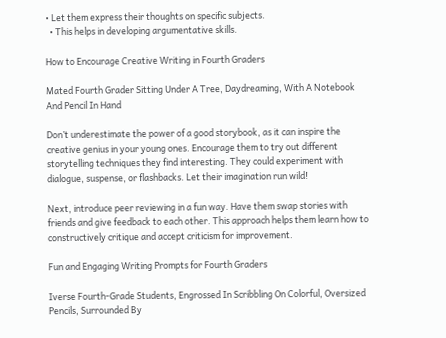• Let them express their thoughts on specific subjects.
  • This helps in developing argumentative skills.

How to Encourage Creative Writing in Fourth Graders

Mated Fourth Grader Sitting Under A Tree, Daydreaming, With A Notebook And Pencil In Hand

Don’t underestimate the power of a good storybook, as it can inspire the creative genius in your young ones. Encourage them to try out different storytelling techniques they find interesting. They could experiment with dialogue, suspense, or flashbacks. Let their imagination run wild!

Next, introduce peer reviewing in a fun way. Have them swap stories with friends and give feedback to each other. This approach helps them learn how to constructively critique and accept criticism for improvement.

Fun and Engaging Writing Prompts for Fourth Graders

Iverse Fourth-Grade Students, Engrossed In Scribbling On Colorful, Oversized Pencils, Surrounded By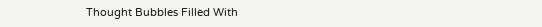Thought Bubbles Filled With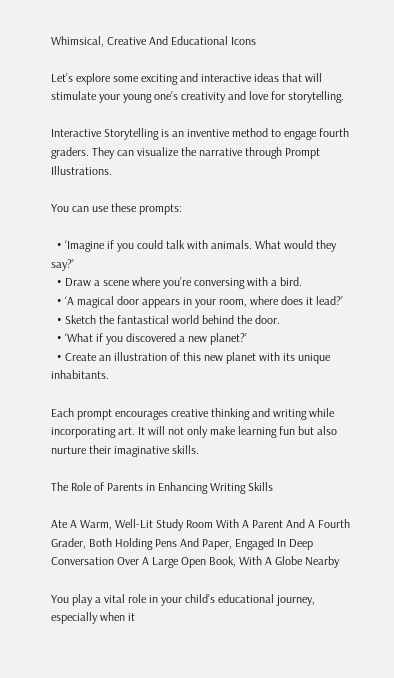Whimsical, Creative And Educational Icons

Let’s explore some exciting and interactive ideas that will stimulate your young one’s creativity and love for storytelling.

Interactive Storytelling is an inventive method to engage fourth graders. They can visualize the narrative through Prompt Illustrations.

You can use these prompts:

  • ‘Imagine if you could talk with animals. What would they say?’
  • Draw a scene where you’re conversing with a bird.
  • ‘A magical door appears in your room, where does it lead?’
  • Sketch the fantastical world behind the door.
  • ‘What if you discovered a new planet?’
  • Create an illustration of this new planet with its unique inhabitants.

Each prompt encourages creative thinking and writing while incorporating art. It will not only make learning fun but also nurture their imaginative skills.

The Role of Parents in Enhancing Writing Skills

Ate A Warm, Well-Lit Study Room With A Parent And A Fourth Grader, Both Holding Pens And Paper, Engaged In Deep Conversation Over A Large Open Book, With A Globe Nearby

You play a vital role in your child’s educational journey, especially when it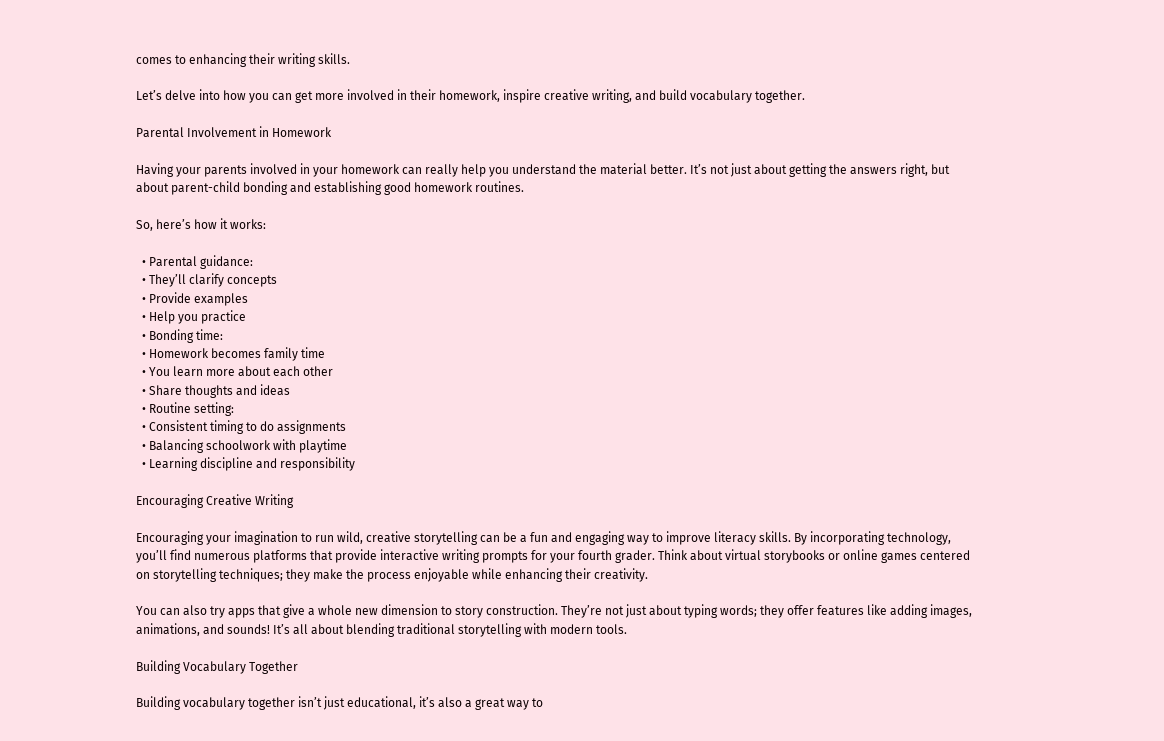comes to enhancing their writing skills.

Let’s delve into how you can get more involved in their homework, inspire creative writing, and build vocabulary together.

Parental Involvement in Homework

Having your parents involved in your homework can really help you understand the material better. It’s not just about getting the answers right, but about parent-child bonding and establishing good homework routines.

So, here’s how it works:

  • Parental guidance:
  • They’ll clarify concepts
  • Provide examples
  • Help you practice
  • Bonding time:
  • Homework becomes family time
  • You learn more about each other
  • Share thoughts and ideas
  • Routine setting:
  • Consistent timing to do assignments
  • Balancing schoolwork with playtime
  • Learning discipline and responsibility

Encouraging Creative Writing

Encouraging your imagination to run wild, creative storytelling can be a fun and engaging way to improve literacy skills. By incorporating technology, you’ll find numerous platforms that provide interactive writing prompts for your fourth grader. Think about virtual storybooks or online games centered on storytelling techniques; they make the process enjoyable while enhancing their creativity.

You can also try apps that give a whole new dimension to story construction. They’re not just about typing words; they offer features like adding images, animations, and sounds! It’s all about blending traditional storytelling with modern tools.

Building Vocabulary Together

Building vocabulary together isn’t just educational, it’s also a great way to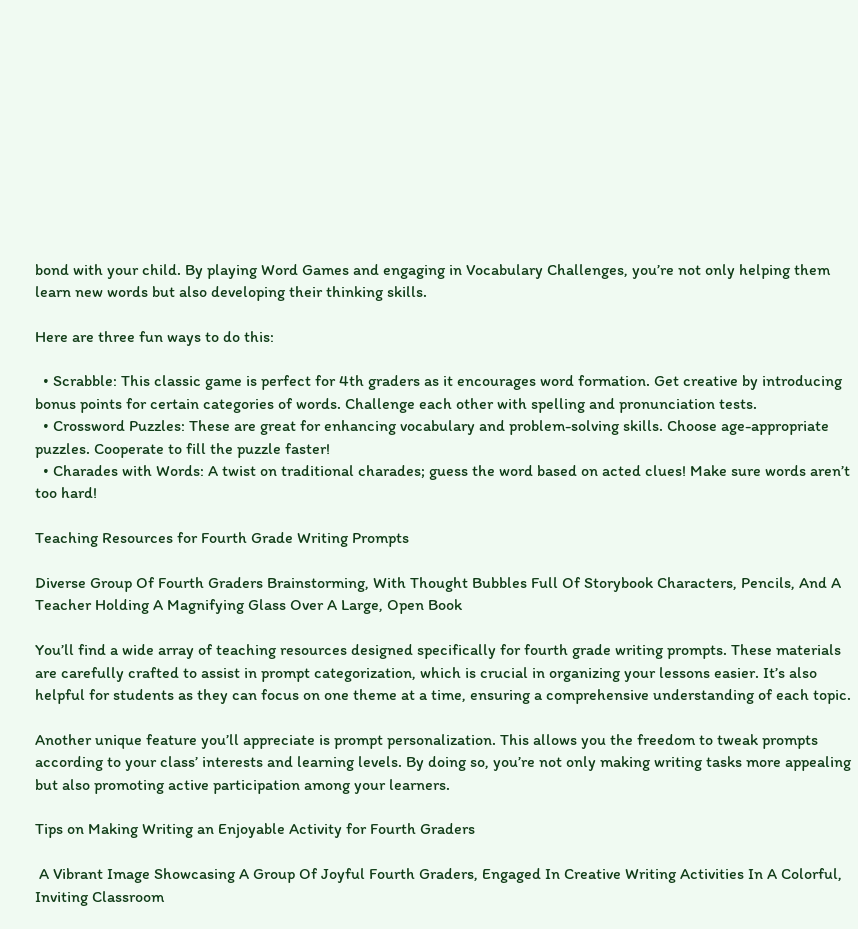bond with your child. By playing Word Games and engaging in Vocabulary Challenges, you’re not only helping them learn new words but also developing their thinking skills.

Here are three fun ways to do this:

  • Scrabble: This classic game is perfect for 4th graders as it encourages word formation. Get creative by introducing bonus points for certain categories of words. Challenge each other with spelling and pronunciation tests.
  • Crossword Puzzles: These are great for enhancing vocabulary and problem-solving skills. Choose age-appropriate puzzles. Cooperate to fill the puzzle faster!
  • Charades with Words: A twist on traditional charades; guess the word based on acted clues! Make sure words aren’t too hard!

Teaching Resources for Fourth Grade Writing Prompts

Diverse Group Of Fourth Graders Brainstorming, With Thought Bubbles Full Of Storybook Characters, Pencils, And A Teacher Holding A Magnifying Glass Over A Large, Open Book

You’ll find a wide array of teaching resources designed specifically for fourth grade writing prompts. These materials are carefully crafted to assist in prompt categorization, which is crucial in organizing your lessons easier. It’s also helpful for students as they can focus on one theme at a time, ensuring a comprehensive understanding of each topic.

Another unique feature you’ll appreciate is prompt personalization. This allows you the freedom to tweak prompts according to your class’ interests and learning levels. By doing so, you’re not only making writing tasks more appealing but also promoting active participation among your learners.

Tips on Making Writing an Enjoyable Activity for Fourth Graders

 A Vibrant Image Showcasing A Group Of Joyful Fourth Graders, Engaged In Creative Writing Activities In A Colorful, Inviting Classroom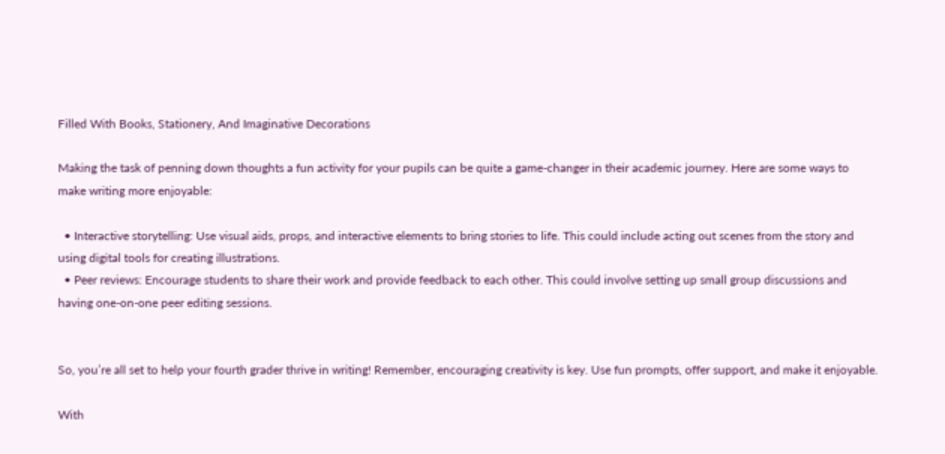Filled With Books, Stationery, And Imaginative Decorations

Making the task of penning down thoughts a fun activity for your pupils can be quite a game-changer in their academic journey. Here are some ways to make writing more enjoyable:

  • Interactive storytelling: Use visual aids, props, and interactive elements to bring stories to life. This could include acting out scenes from the story and using digital tools for creating illustrations.
  • Peer reviews: Encourage students to share their work and provide feedback to each other. This could involve setting up small group discussions and having one-on-one peer editing sessions.


So, you’re all set to help your fourth grader thrive in writing! Remember, encouraging creativity is key. Use fun prompts, offer support, and make it enjoyable.

With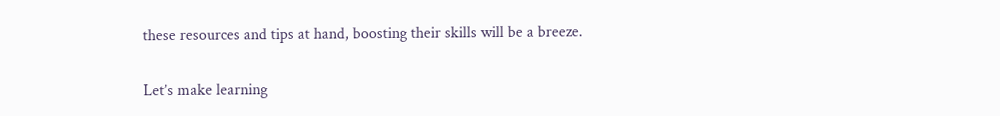these resources and tips at hand, boosting their skills will be a breeze.

Let’s make learning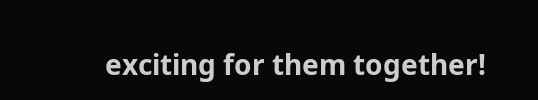exciting for them together!